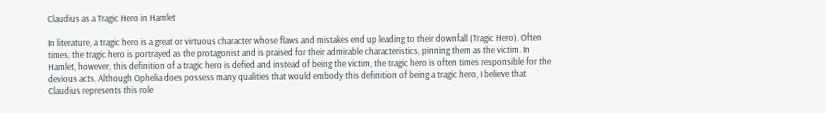Claudius as a Tragic Hero in Hamlet

In literature, a tragic hero is a great or virtuous character whose flaws and mistakes end up leading to their downfall (Tragic Hero). Often times, the tragic hero is portrayed as the protagonist and is praised for their admirable characteristics, pinning them as the victim. In Hamlet, however, this definition of a tragic hero is defied and instead of being the victim, the tragic hero is often times responsible for the devious acts. Although Ophelia does possess many qualities that would embody this definition of being a tragic hero, I believe that Claudius represents this role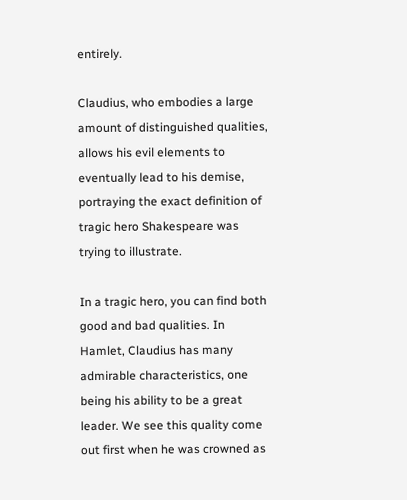entirely.

Claudius, who embodies a large amount of distinguished qualities, allows his evil elements to eventually lead to his demise, portraying the exact definition of tragic hero Shakespeare was trying to illustrate.

In a tragic hero, you can find both good and bad qualities. In Hamlet, Claudius has many admirable characteristics, one being his ability to be a great leader. We see this quality come out first when he was crowned as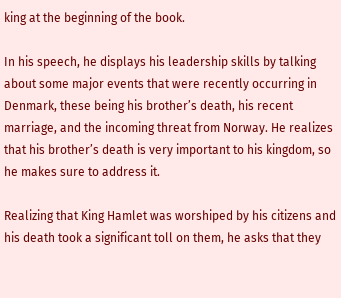king at the beginning of the book.

In his speech, he displays his leadership skills by talking about some major events that were recently occurring in Denmark, these being his brother’s death, his recent marriage, and the incoming threat from Norway. He realizes that his brother’s death is very important to his kingdom, so he makes sure to address it.

Realizing that King Hamlet was worshiped by his citizens and his death took a significant toll on them, he asks that they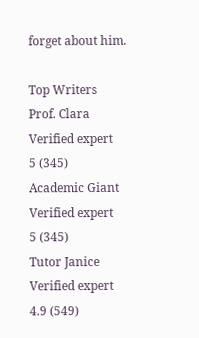forget about him.

Top Writers
Prof. Clara
Verified expert
5 (345)
Academic Giant
Verified expert
5 (345)
Tutor Janice
Verified expert
4.9 (549)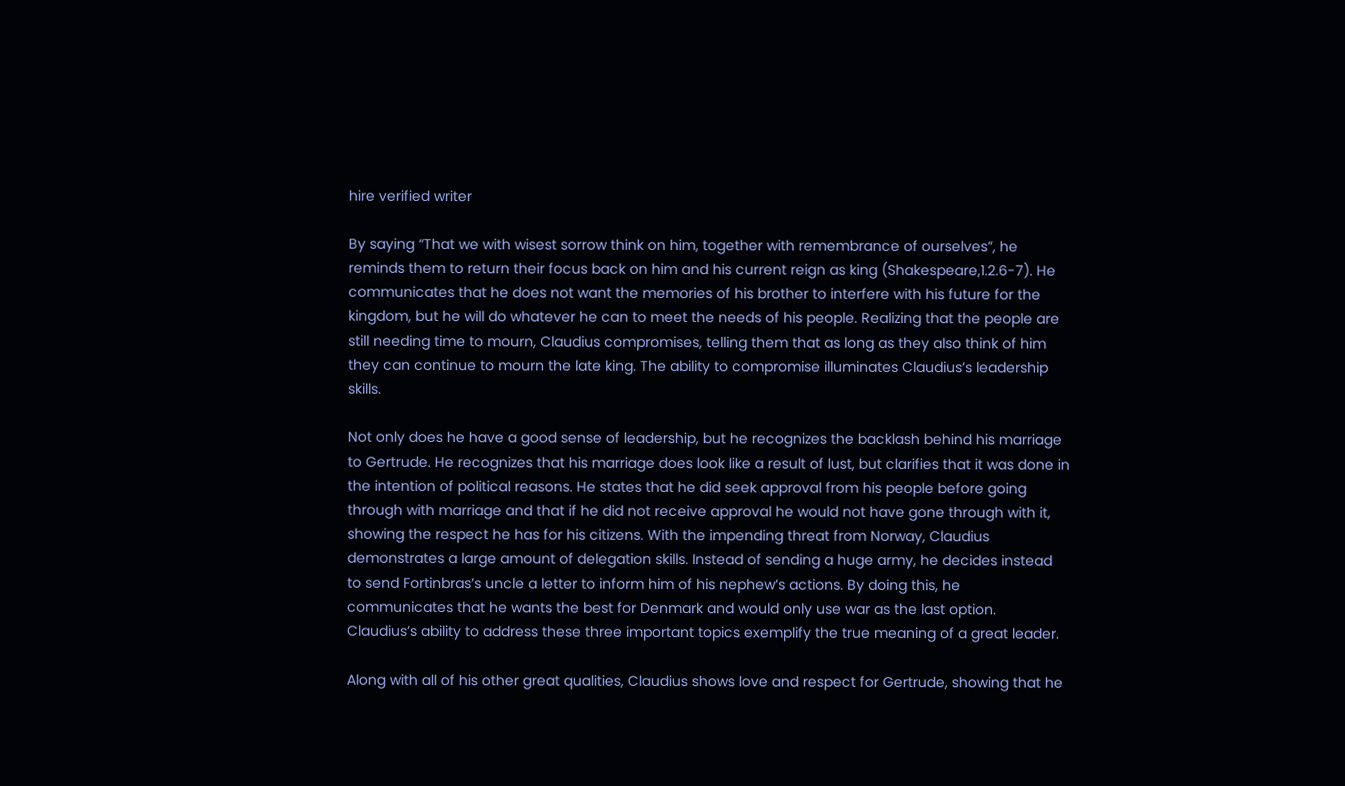hire verified writer

By saying “That we with wisest sorrow think on him, together with remembrance of ourselves”, he reminds them to return their focus back on him and his current reign as king (Shakespeare,1.2.6-7). He communicates that he does not want the memories of his brother to interfere with his future for the kingdom, but he will do whatever he can to meet the needs of his people. Realizing that the people are still needing time to mourn, Claudius compromises, telling them that as long as they also think of him they can continue to mourn the late king. The ability to compromise illuminates Claudius’s leadership skills.

Not only does he have a good sense of leadership, but he recognizes the backlash behind his marriage to Gertrude. He recognizes that his marriage does look like a result of lust, but clarifies that it was done in the intention of political reasons. He states that he did seek approval from his people before going through with marriage and that if he did not receive approval he would not have gone through with it, showing the respect he has for his citizens. With the impending threat from Norway, Claudius demonstrates a large amount of delegation skills. Instead of sending a huge army, he decides instead to send Fortinbras’s uncle a letter to inform him of his nephew’s actions. By doing this, he communicates that he wants the best for Denmark and would only use war as the last option. Claudius’s ability to address these three important topics exemplify the true meaning of a great leader.

Along with all of his other great qualities, Claudius shows love and respect for Gertrude, showing that he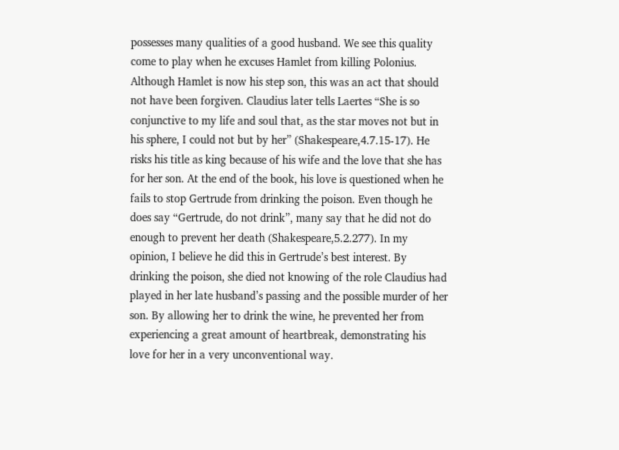possesses many qualities of a good husband. We see this quality come to play when he excuses Hamlet from killing Polonius. Although Hamlet is now his step son, this was an act that should not have been forgiven. Claudius later tells Laertes “She is so conjunctive to my life and soul that, as the star moves not but in his sphere, I could not but by her” (Shakespeare,4.7.15-17). He risks his title as king because of his wife and the love that she has for her son. At the end of the book, his love is questioned when he fails to stop Gertrude from drinking the poison. Even though he does say “Gertrude, do not drink”, many say that he did not do enough to prevent her death (Shakespeare,5.2.277). In my opinion, I believe he did this in Gertrude’s best interest. By drinking the poison, she died not knowing of the role Claudius had played in her late husband’s passing and the possible murder of her son. By allowing her to drink the wine, he prevented her from experiencing a great amount of heartbreak, demonstrating his love for her in a very unconventional way.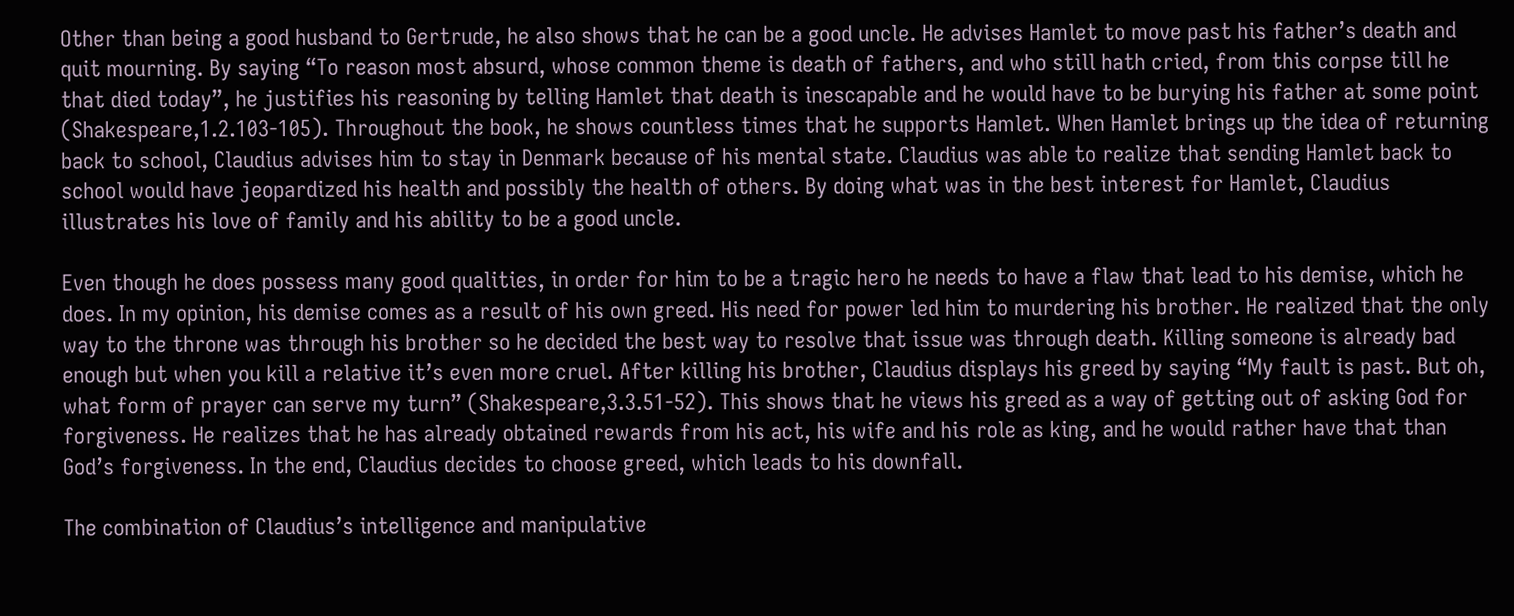Other than being a good husband to Gertrude, he also shows that he can be a good uncle. He advises Hamlet to move past his father’s death and quit mourning. By saying “To reason most absurd, whose common theme is death of fathers, and who still hath cried, from this corpse till he that died today”, he justifies his reasoning by telling Hamlet that death is inescapable and he would have to be burying his father at some point (Shakespeare,1.2.103-105). Throughout the book, he shows countless times that he supports Hamlet. When Hamlet brings up the idea of returning back to school, Claudius advises him to stay in Denmark because of his mental state. Claudius was able to realize that sending Hamlet back to school would have jeopardized his health and possibly the health of others. By doing what was in the best interest for Hamlet, Claudius illustrates his love of family and his ability to be a good uncle.

Even though he does possess many good qualities, in order for him to be a tragic hero he needs to have a flaw that lead to his demise, which he does. In my opinion, his demise comes as a result of his own greed. His need for power led him to murdering his brother. He realized that the only way to the throne was through his brother so he decided the best way to resolve that issue was through death. Killing someone is already bad enough but when you kill a relative it’s even more cruel. After killing his brother, Claudius displays his greed by saying “My fault is past. But oh, what form of prayer can serve my turn” (Shakespeare,3.3.51-52). This shows that he views his greed as a way of getting out of asking God for forgiveness. He realizes that he has already obtained rewards from his act, his wife and his role as king, and he would rather have that than God’s forgiveness. In the end, Claudius decides to choose greed, which leads to his downfall.

The combination of Claudius’s intelligence and manipulative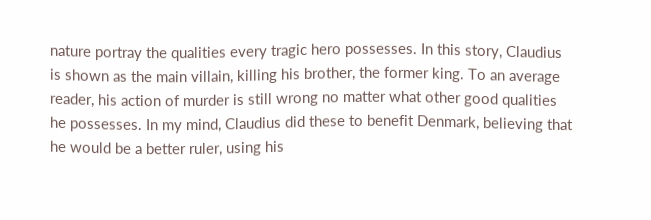nature portray the qualities every tragic hero possesses. In this story, Claudius is shown as the main villain, killing his brother, the former king. To an average reader, his action of murder is still wrong no matter what other good qualities he possesses. In my mind, Claudius did these to benefit Denmark, believing that he would be a better ruler, using his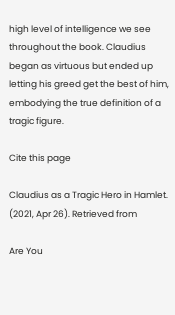high level of intelligence we see throughout the book. Claudius began as virtuous but ended up letting his greed get the best of him, embodying the true definition of a tragic figure.

Cite this page

Claudius as a Tragic Hero in Hamlet. (2021, Apr 26). Retrieved from

Are You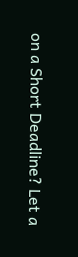on a Short Deadline? Let a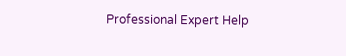Professional Expert Help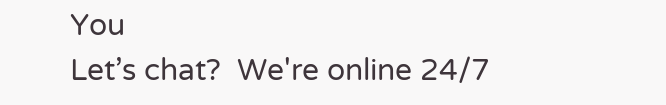You
Let’s chat?  We're online 24/7